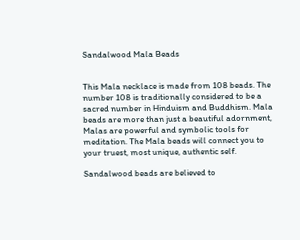Sandalwood Mala Beads


This Mala necklace is made from 108 beads. The number 108 is traditionally considered to be a sacred number in Hinduism and Buddhism. Mala beads are more than just a beautiful adornment, Malas are powerful and symbolic tools for meditation. The Mala beads will connect you to your truest, most unique, authentic self.

Sandalwood beads are believed to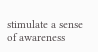stimulate a sense of awareness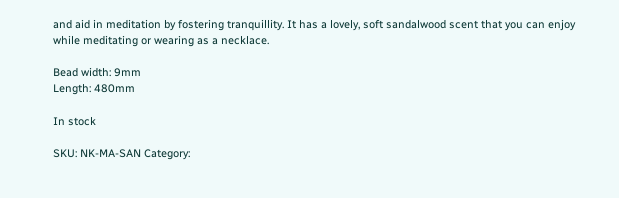and aid in meditation by fostering tranquillity. It has a lovely, soft sandalwood scent that you can enjoy while meditating or wearing as a necklace.

Bead width: 9mm
Length: 480mm

In stock

SKU: NK-MA-SAN Category: